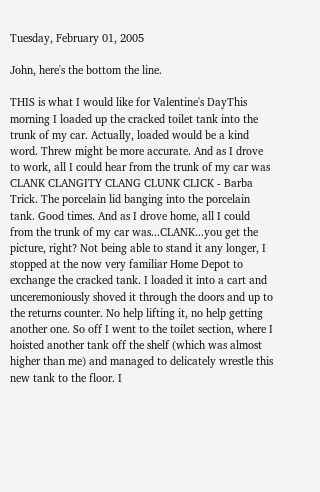Tuesday, February 01, 2005

John, here's the bottom the line.

THIS is what I would like for Valentine's DayThis morning I loaded up the cracked toilet tank into the trunk of my car. Actually, loaded would be a kind word. Threw might be more accurate. And as I drove to work, all I could hear from the trunk of my car was CLANK CLANGITY CLANG CLUNK CLICK - Barba Trick. The porcelain lid banging into the porcelain tank. Good times. And as I drove home, all I could from the trunk of my car was...CLANK...you get the picture, right? Not being able to stand it any longer, I stopped at the now very familiar Home Depot to exchange the cracked tank. I loaded it into a cart and unceremoniously shoved it through the doors and up to the returns counter. No help lifting it, no help getting another one. So off I went to the toilet section, where I hoisted another tank off the shelf (which was almost higher than me) and managed to delicately wrestle this new tank to the floor. I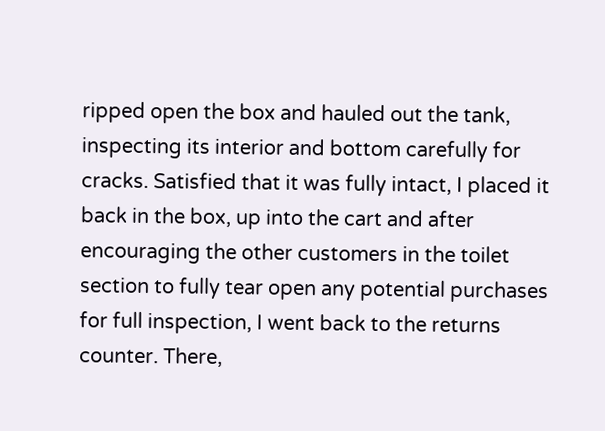ripped open the box and hauled out the tank, inspecting its interior and bottom carefully for cracks. Satisfied that it was fully intact, I placed it back in the box, up into the cart and after encouraging the other customers in the toilet section to fully tear open any potential purchases for full inspection, I went back to the returns counter. There,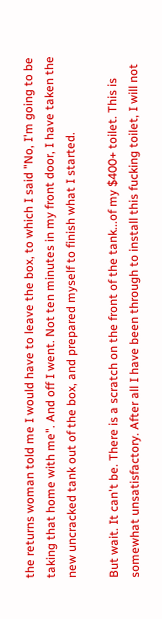the returns woman told me I would have to leave the box, to which I said "No, I'm going to be taking that home with me". And off I went. Not ten minutes in my front door, I have taken the new uncracked tank out of the box, and prepared myself to finish what I started.

But wait. It can't be. There is a scratch on the front of the tank...of my $400+ toilet. This is somewhat unsatisfactory. After all I have been through to install this fucking toilet, I will not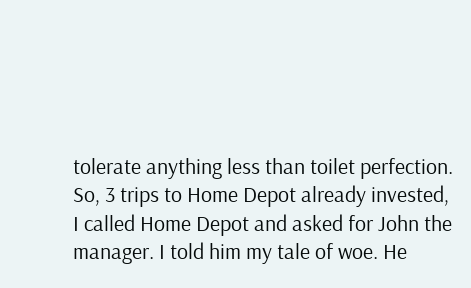tolerate anything less than toilet perfection. So, 3 trips to Home Depot already invested, I called Home Depot and asked for John the manager. I told him my tale of woe. He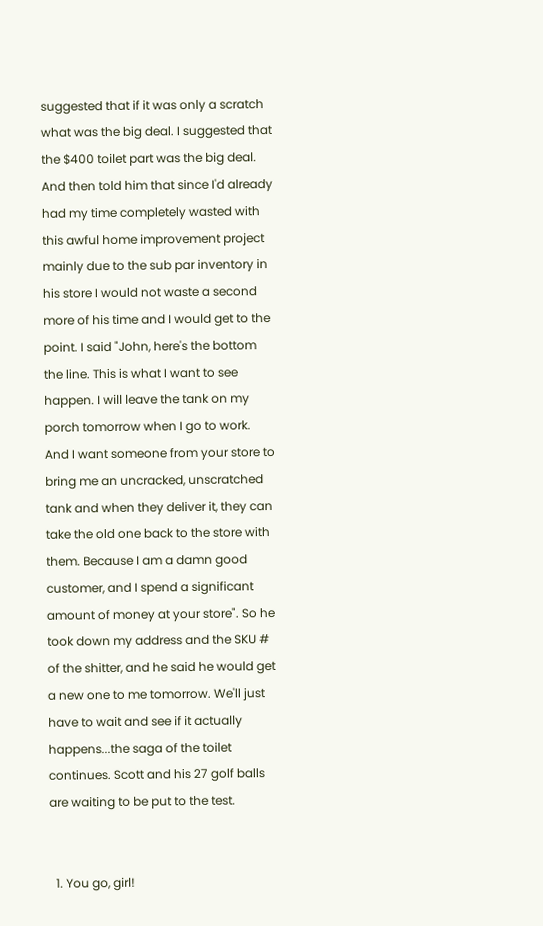suggested that if it was only a scratch what was the big deal. I suggested that the $400 toilet part was the big deal. And then told him that since I'd already had my time completely wasted with this awful home improvement project mainly due to the sub par inventory in his store I would not waste a second more of his time and I would get to the point. I said "John, here's the bottom the line. This is what I want to see happen. I will leave the tank on my porch tomorrow when I go to work. And I want someone from your store to bring me an uncracked, unscratched tank and when they deliver it, they can take the old one back to the store with them. Because I am a damn good customer, and I spend a significant amount of money at your store". So he took down my address and the SKU # of the shitter, and he said he would get a new one to me tomorrow. We'll just have to wait and see if it actually happens...the saga of the toilet continues. Scott and his 27 golf balls are waiting to be put to the test.


  1. You go, girl!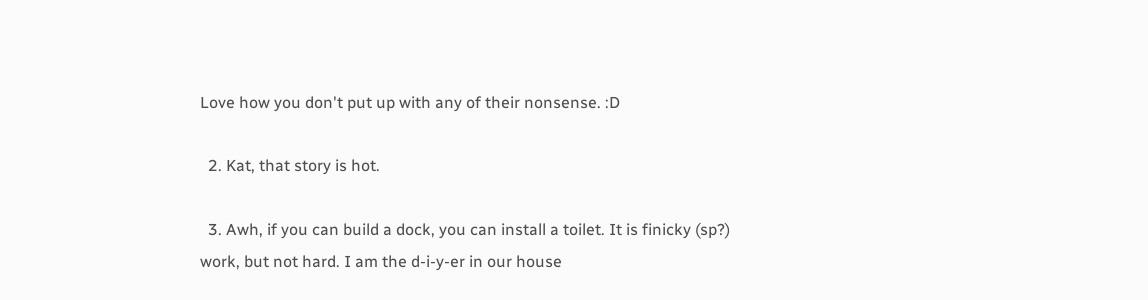Love how you don't put up with any of their nonsense. :D

  2. Kat, that story is hot.

  3. Awh, if you can build a dock, you can install a toilet. It is finicky (sp?) work, but not hard. I am the d-i-y-er in our house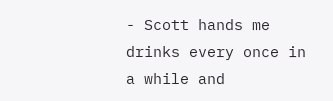- Scott hands me drinks every once in a while and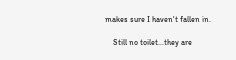makes sure I haven't fallen in.

    Still no toilet...they are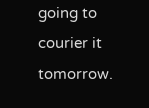going to courier it tomorrow.